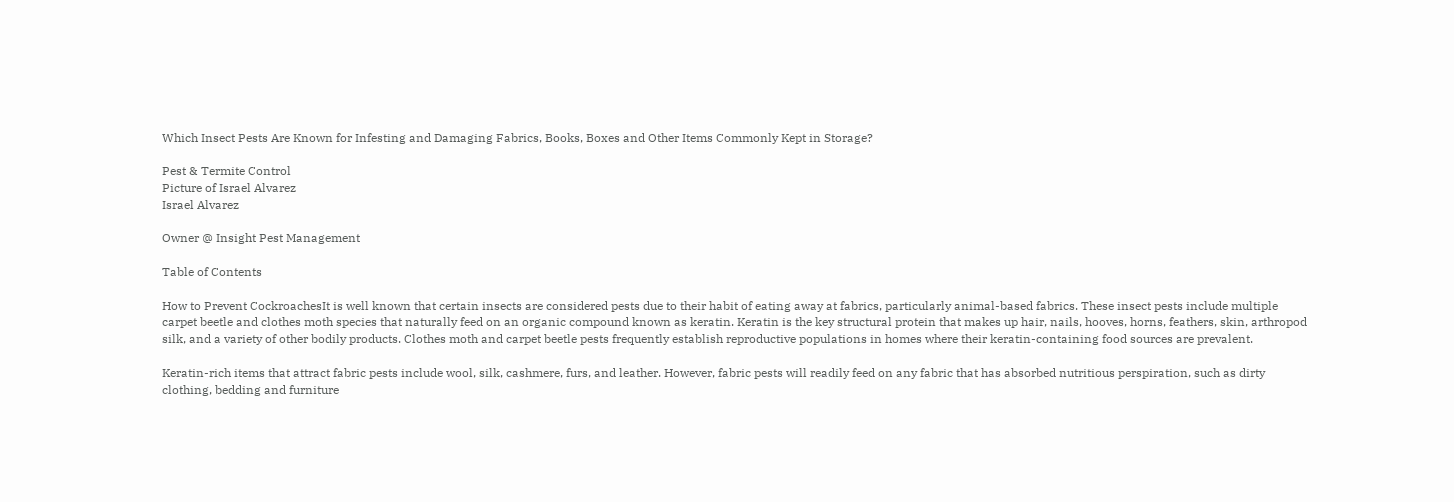Which Insect Pests Are Known for Infesting and Damaging Fabrics, Books, Boxes and Other Items Commonly Kept in Storage?

Pest & Termite Control
Picture of Israel Alvarez
Israel Alvarez

Owner @ Insight Pest Management

Table of Contents

How to Prevent CockroachesIt is well known that certain insects are considered pests due to their habit of eating away at fabrics, particularly animal-based fabrics. These insect pests include multiple carpet beetle and clothes moth species that naturally feed on an organic compound known as keratin. Keratin is the key structural protein that makes up hair, nails, hooves, horns, feathers, skin, arthropod silk, and a variety of other bodily products. Clothes moth and carpet beetle pests frequently establish reproductive populations in homes where their keratin-containing food sources are prevalent.

Keratin-rich items that attract fabric pests include wool, silk, cashmere, furs, and leather. However, fabric pests will readily feed on any fabric that has absorbed nutritious perspiration, such as dirty clothing, bedding and furniture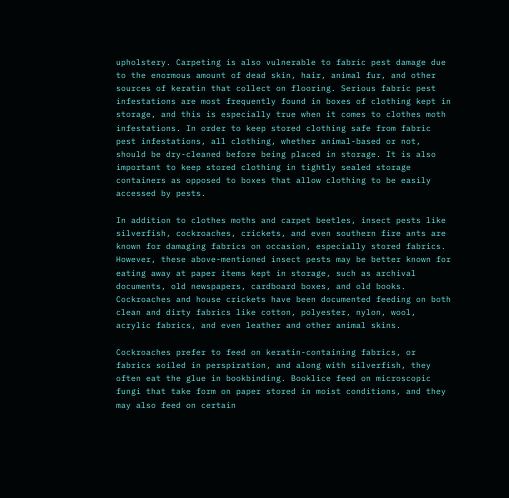upholstery. Carpeting is also vulnerable to fabric pest damage due to the enormous amount of dead skin, hair, animal fur, and other sources of keratin that collect on flooring. Serious fabric pest infestations are most frequently found in boxes of clothing kept in storage, and this is especially true when it comes to clothes moth infestations. In order to keep stored clothing safe from fabric pest infestations, all clothing, whether animal-based or not, should be dry-cleaned before being placed in storage. It is also important to keep stored clothing in tightly sealed storage containers as opposed to boxes that allow clothing to be easily accessed by pests.

In addition to clothes moths and carpet beetles, insect pests like silverfish, cockroaches, crickets, and even southern fire ants are known for damaging fabrics on occasion, especially stored fabrics. However, these above-mentioned insect pests may be better known for eating away at paper items kept in storage, such as archival documents, old newspapers, cardboard boxes, and old books. Cockroaches and house crickets have been documented feeding on both clean and dirty fabrics like cotton, polyester, nylon, wool, acrylic fabrics, and even leather and other animal skins.

Cockroaches prefer to feed on keratin-containing fabrics, or fabrics soiled in perspiration, and along with silverfish, they often eat the glue in bookbinding. Booklice feed on microscopic fungi that take form on paper stored in moist conditions, and they may also feed on certain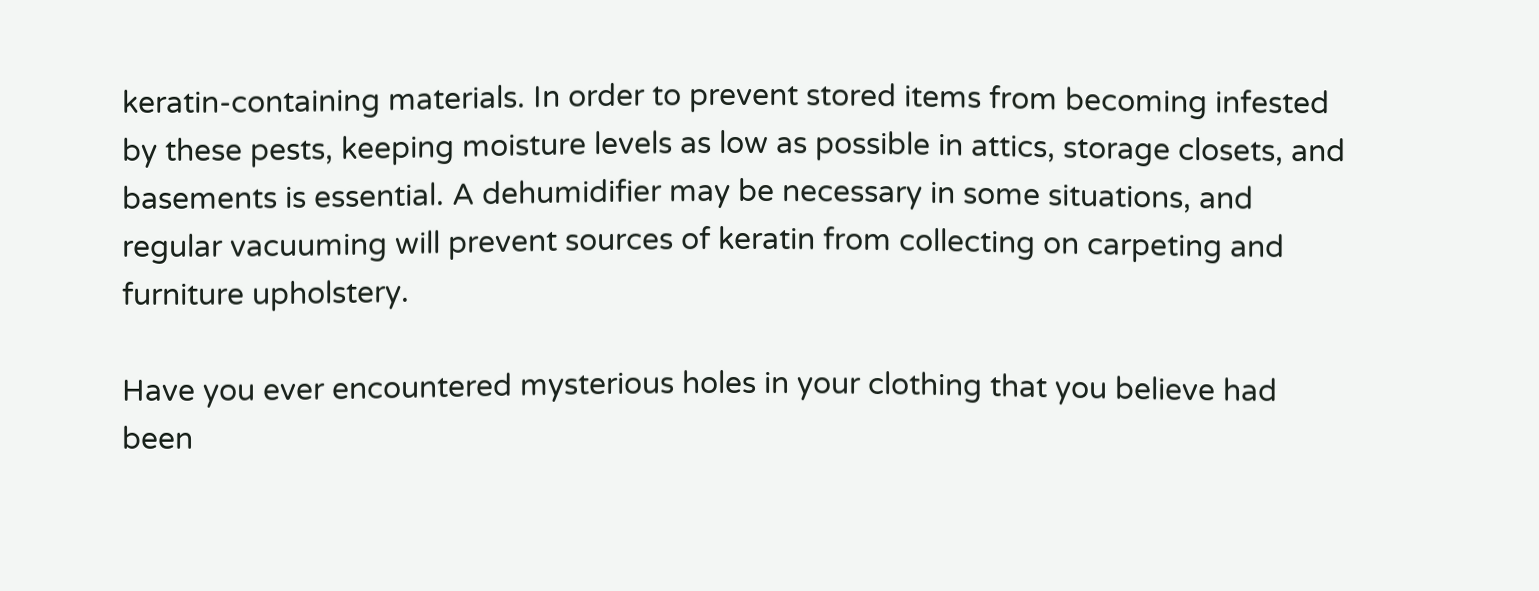keratin-containing materials. In order to prevent stored items from becoming infested by these pests, keeping moisture levels as low as possible in attics, storage closets, and basements is essential. A dehumidifier may be necessary in some situations, and regular vacuuming will prevent sources of keratin from collecting on carpeting and furniture upholstery.

Have you ever encountered mysterious holes in your clothing that you believe had been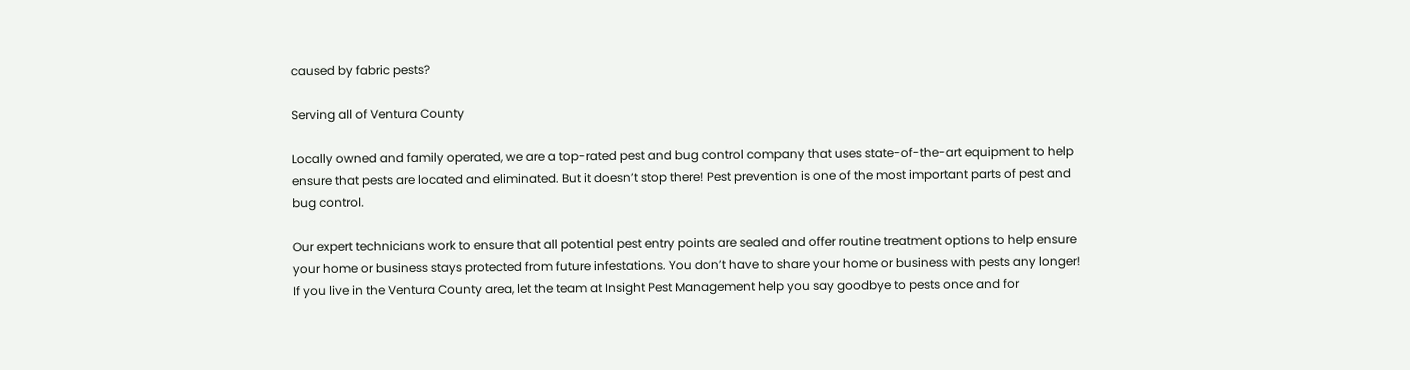caused by fabric pests?

Serving all of Ventura County

Locally owned and family operated, we are a top-rated pest and bug control company that uses state-of-the-art equipment to help ensure that pests are located and eliminated. But it doesn’t stop there! Pest prevention is one of the most important parts of pest and bug control.

Our expert technicians work to ensure that all potential pest entry points are sealed and offer routine treatment options to help ensure your home or business stays protected from future infestations. You don’t have to share your home or business with pests any longer! If you live in the Ventura County area, let the team at Insight Pest Management help you say goodbye to pests once and for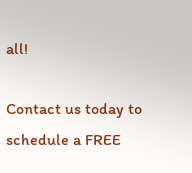all!

Contact us today to schedule a FREE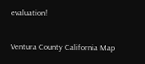evaluation!

Ventura County California Map